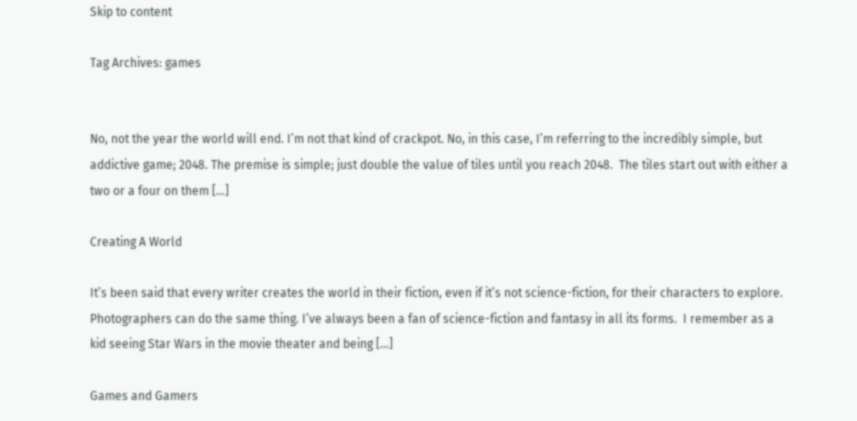Skip to content

Tag Archives: games


No, not the year the world will end. I’m not that kind of crackpot. No, in this case, I’m referring to the incredibly simple, but addictive game; 2048. The premise is simple; just double the value of tiles until you reach 2048.  The tiles start out with either a two or a four on them […]

Creating A World

It’s been said that every writer creates the world in their fiction, even if it’s not science-fiction, for their characters to explore. Photographers can do the same thing. I’ve always been a fan of science-fiction and fantasy in all its forms.  I remember as a kid seeing Star Wars in the movie theater and being […]

Games and Gamers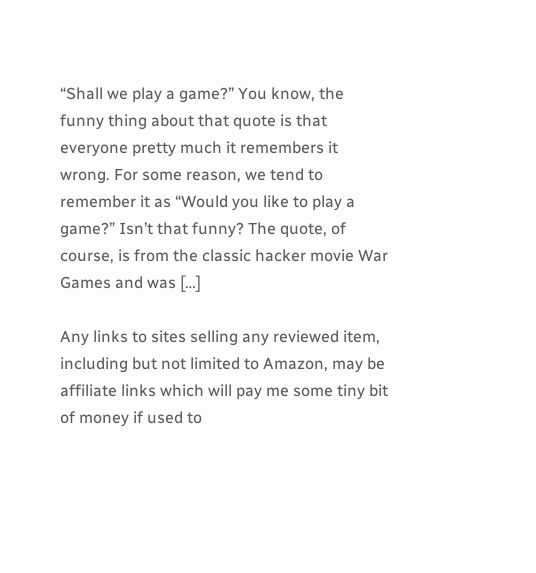“Shall we play a game?” You know, the funny thing about that quote is that everyone pretty much it remembers it wrong. For some reason, we tend to remember it as “Would you like to play a game?” Isn’t that funny? The quote, of course, is from the classic hacker movie War Games and was […]

Any links to sites selling any reviewed item, including but not limited to Amazon, may be affiliate links which will pay me some tiny bit of money if used to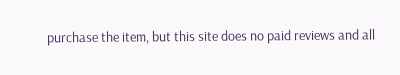purchase the item, but this site does no paid reviews and all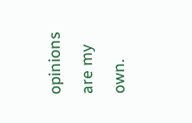opinions are my own.